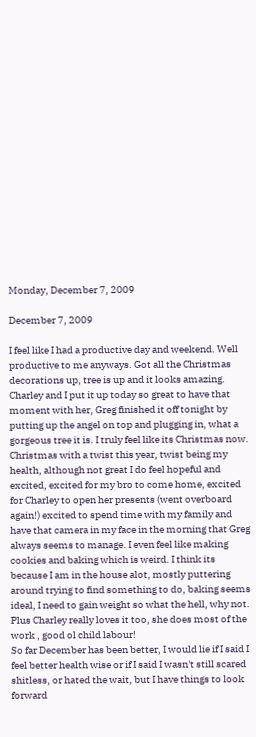Monday, December 7, 2009

December 7, 2009

I feel like I had a productive day and weekend. Well productive to me anyways. Got all the Christmas decorations up, tree is up and it looks amazing. Charley and I put it up today so great to have that moment with her, Greg finished it off tonight by putting up the angel on top and plugging in, what a gorgeous tree it is. I truly feel like its Christmas now. Christmas with a twist this year, twist being my health, although not great I do feel hopeful and excited, excited for my bro to come home, excited for Charley to open her presents (went overboard again!) excited to spend time with my family and have that camera in my face in the morning that Greg always seems to manage. I even feel like making cookies and baking which is weird. I think its because I am in the house alot, mostly puttering around trying to find something to do, baking seems ideal, I need to gain weight so what the hell, why not. Plus Charley really loves it too, she does most of the work , good ol child labour!
So far December has been better, I would lie if I said I feel better health wise or if I said I wasn't still scared shitless, or hated the wait, but I have things to look forward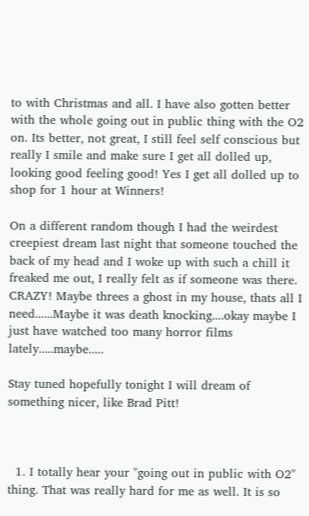to with Christmas and all. I have also gotten better with the whole going out in public thing with the O2 on. Its better, not great, I still feel self conscious but really I smile and make sure I get all dolled up, looking good feeling good! Yes I get all dolled up to shop for 1 hour at Winners!

On a different random though I had the weirdest creepiest dream last night that someone touched the back of my head and I woke up with such a chill it freaked me out, I really felt as if someone was there. CRAZY! Maybe threes a ghost in my house, thats all I need......Maybe it was death knocking....okay maybe I just have watched too many horror films lately.....maybe.....

Stay tuned hopefully tonight I will dream of something nicer, like Brad Pitt!



  1. I totally hear your "going out in public with O2" thing. That was really hard for me as well. It is so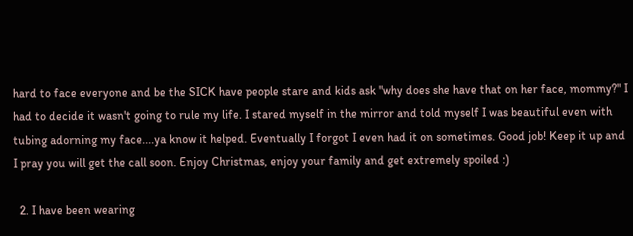hard to face everyone and be the SICK have people stare and kids ask "why does she have that on her face, mommy?" I had to decide it wasn't going to rule my life. I stared myself in the mirror and told myself I was beautiful even with tubing adorning my face....ya know it helped. Eventually I forgot I even had it on sometimes. Good job! Keep it up and I pray you will get the call soon. Enjoy Christmas, enjoy your family and get extremely spoiled :)

  2. I have been wearing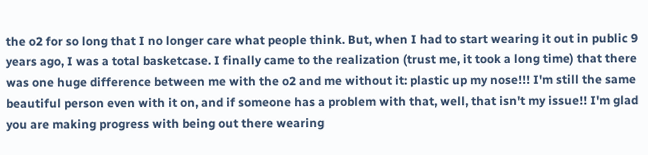the o2 for so long that I no longer care what people think. But, when I had to start wearing it out in public 9 years ago, I was a total basketcase. I finally came to the realization (trust me, it took a long time) that there was one huge difference between me with the o2 and me without it: plastic up my nose!!! I'm still the same beautiful person even with it on, and if someone has a problem with that, well, that isn't my issue!! I'm glad you are making progress with being out there wearing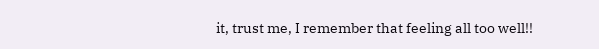it, trust me, I remember that feeling all too well!!